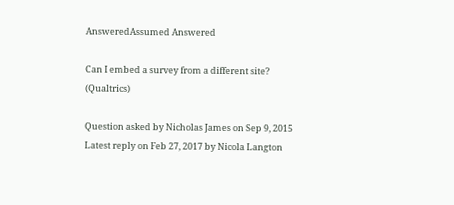AnsweredAssumed Answered

Can I embed a survey from a different site? (Qualtrics)

Question asked by Nicholas James on Sep 9, 2015
Latest reply on Feb 27, 2017 by Nicola Langton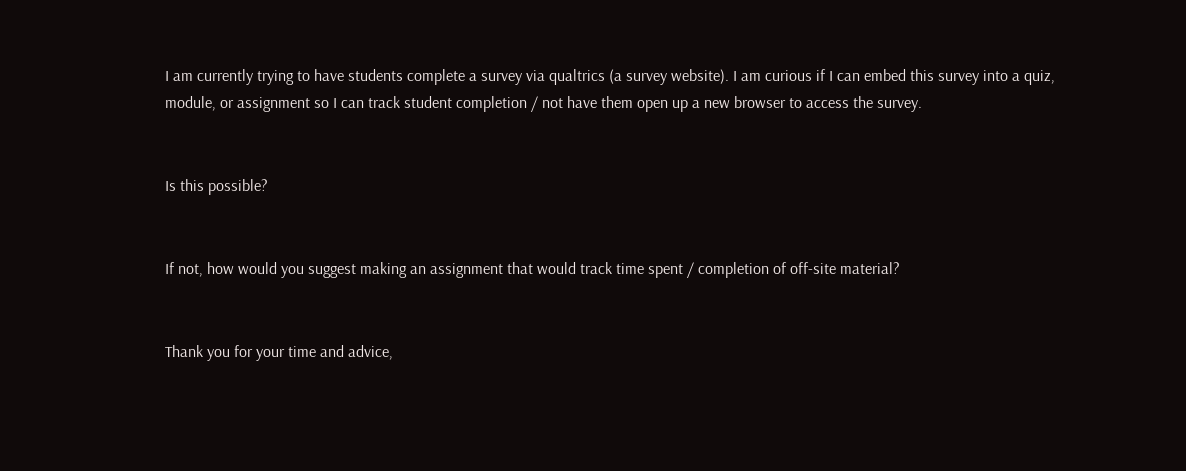I am currently trying to have students complete a survey via qualtrics (a survey website). I am curious if I can embed this survey into a quiz, module, or assignment so I can track student completion / not have them open up a new browser to access the survey.


Is this possible?


If not, how would you suggest making an assignment that would track time spent / completion of off-site material?


Thank you for your time and advice,